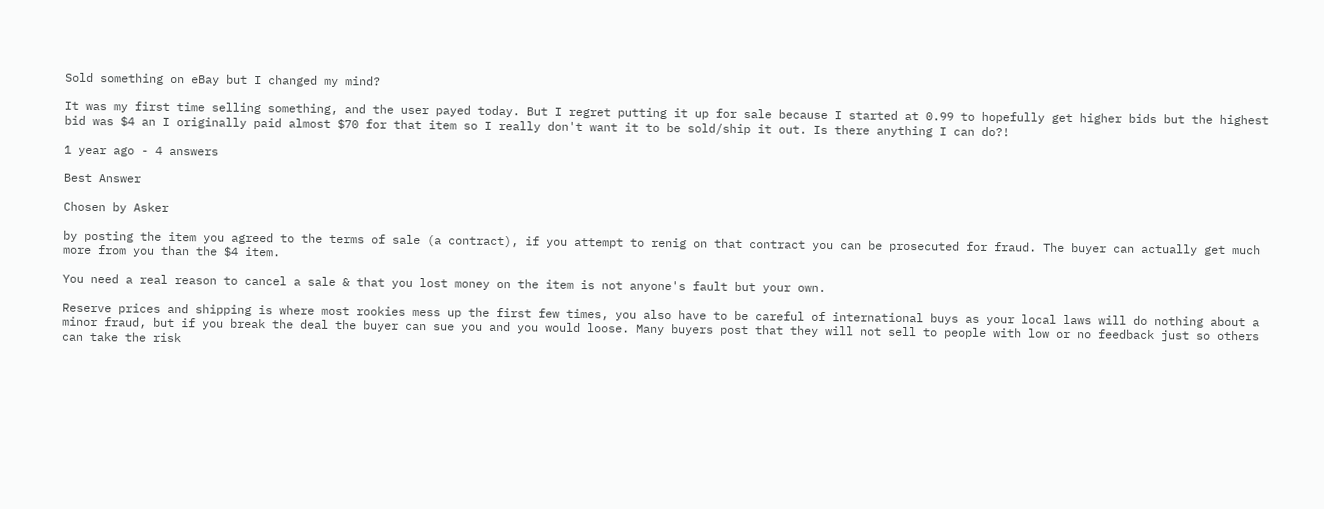Sold something on eBay but I changed my mind?

It was my first time selling something, and the user payed today. But I regret putting it up for sale because I started at 0.99 to hopefully get higher bids but the highest bid was $4 an I originally paid almost $70 for that item so I really don't want it to be sold/ship it out. Is there anything I can do?!

1 year ago - 4 answers

Best Answer

Chosen by Asker

by posting the item you agreed to the terms of sale (a contract), if you attempt to renig on that contract you can be prosecuted for fraud. The buyer can actually get much more from you than the $4 item.

You need a real reason to cancel a sale & that you lost money on the item is not anyone's fault but your own.

Reserve prices and shipping is where most rookies mess up the first few times, you also have to be careful of international buys as your local laws will do nothing about a minor fraud, but if you break the deal the buyer can sue you and you would loose. Many buyers post that they will not sell to people with low or no feedback just so others can take the risk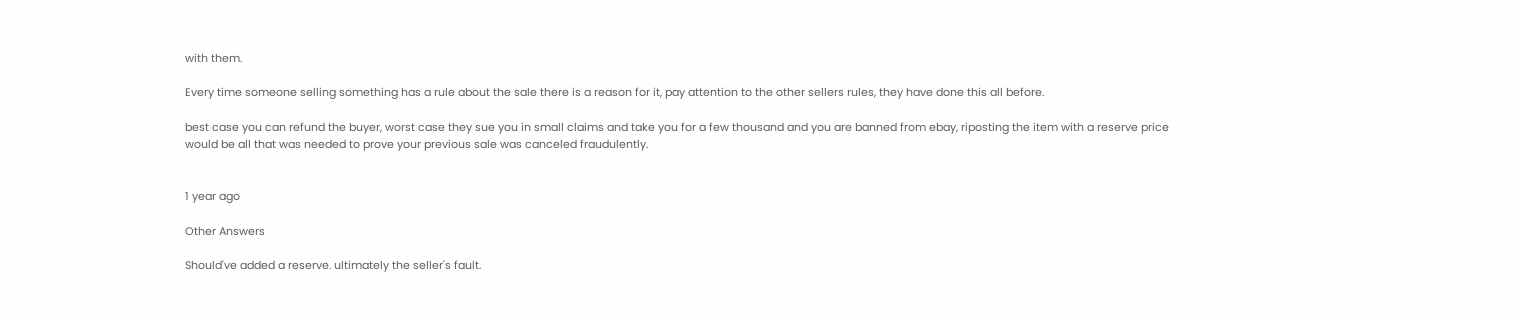with them.

Every time someone selling something has a rule about the sale there is a reason for it, pay attention to the other sellers rules, they have done this all before.

best case you can refund the buyer, worst case they sue you in small claims and take you for a few thousand and you are banned from ebay, riposting the item with a reserve price would be all that was needed to prove your previous sale was canceled fraudulently.


1 year ago

Other Answers

Should've added a reserve. ultimately the seller's fault.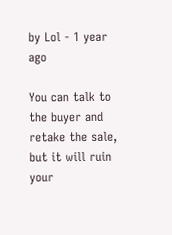by Lol - 1 year ago

You can talk to the buyer and retake the sale, but it will ruin your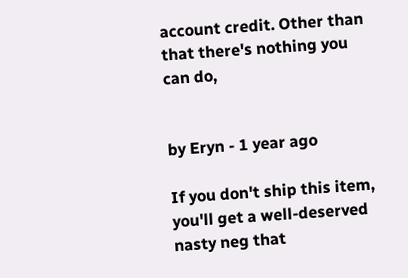account credit. Other than that there's nothing you can do,


by Eryn - 1 year ago

If you don't ship this item, you'll get a well-deserved nasty neg that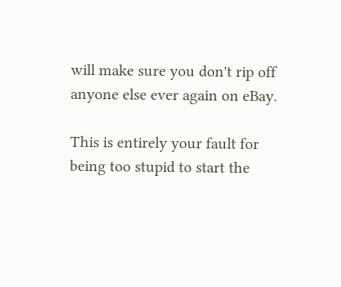will make sure you don't rip off anyone else ever again on eBay.

This is entirely your fault for being too stupid to start the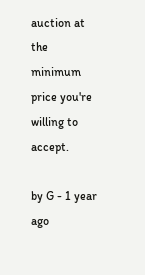auction at the minimum price you're willing to accept.

by G - 1 year ago